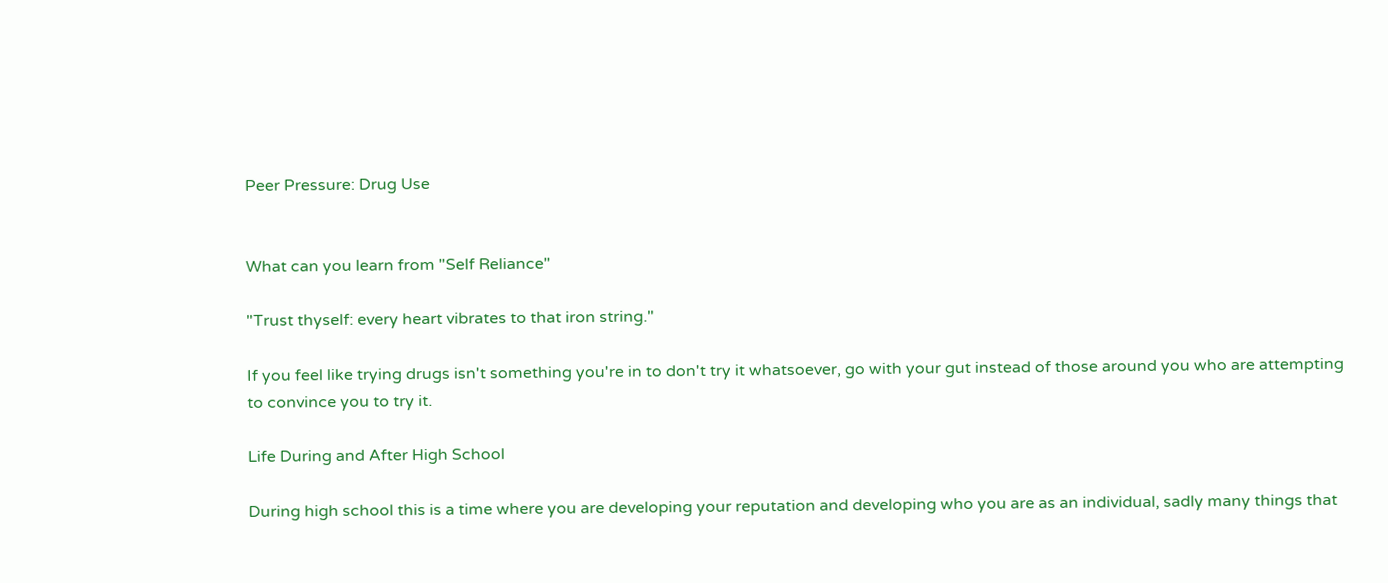Peer Pressure: Drug Use


What can you learn from "Self Reliance"

"Trust thyself: every heart vibrates to that iron string."

If you feel like trying drugs isn't something you're in to don't try it whatsoever, go with your gut instead of those around you who are attempting to convince you to try it.

Life During and After High School

During high school this is a time where you are developing your reputation and developing who you are as an individual, sadly many things that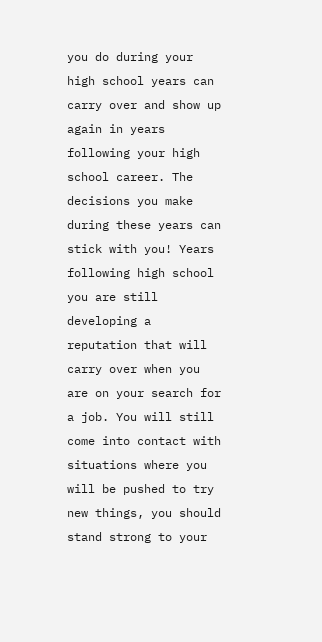you do during your high school years can carry over and show up again in years following your high school career. The decisions you make during these years can stick with you! Years following high school you are still developing a reputation that will carry over when you are on your search for a job. You will still come into contact with situations where you will be pushed to try new things, you should stand strong to your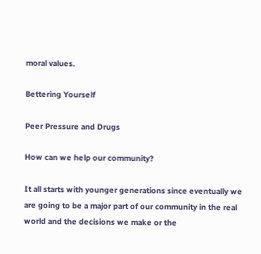moral values.

Bettering Yourself

Peer Pressure and Drugs

How can we help our community?

It all starts with younger generations since eventually we are going to be a major part of our community in the real world and the decisions we make or the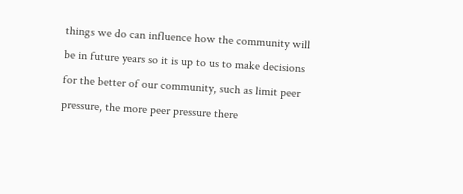things we do can influence how the community will be in future years so it is up to us to make decisions for the better of our community, such as limit peer pressure, the more peer pressure there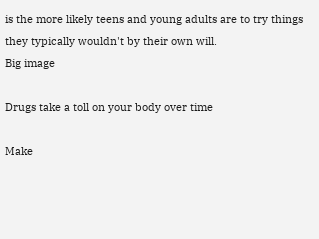is the more likely teens and young adults are to try things they typically wouldn't by their own will.
Big image

Drugs take a toll on your body over time

Make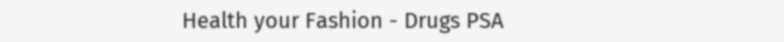Health your Fashion - Drugs PSA